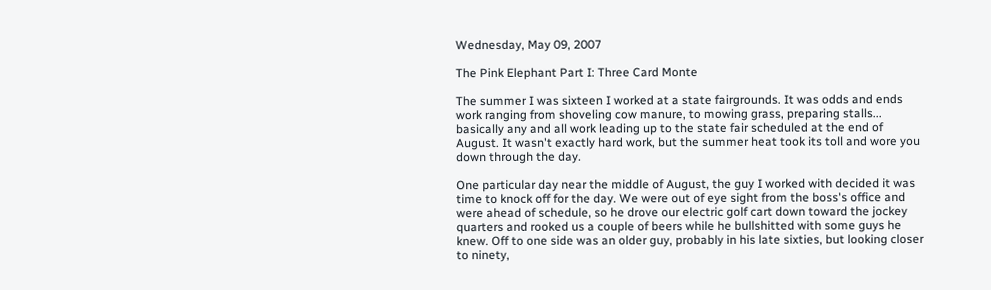Wednesday, May 09, 2007

The Pink Elephant Part I: Three Card Monte

The summer I was sixteen I worked at a state fairgrounds. It was odds and ends work ranging from shoveling cow manure, to mowing grass, preparing stalls... basically any and all work leading up to the state fair scheduled at the end of August. It wasn't exactly hard work, but the summer heat took its toll and wore you down through the day.

One particular day near the middle of August, the guy I worked with decided it was time to knock off for the day. We were out of eye sight from the boss's office and were ahead of schedule, so he drove our electric golf cart down toward the jockey quarters and rooked us a couple of beers while he bullshitted with some guys he knew. Off to one side was an older guy, probably in his late sixties, but looking closer to ninety,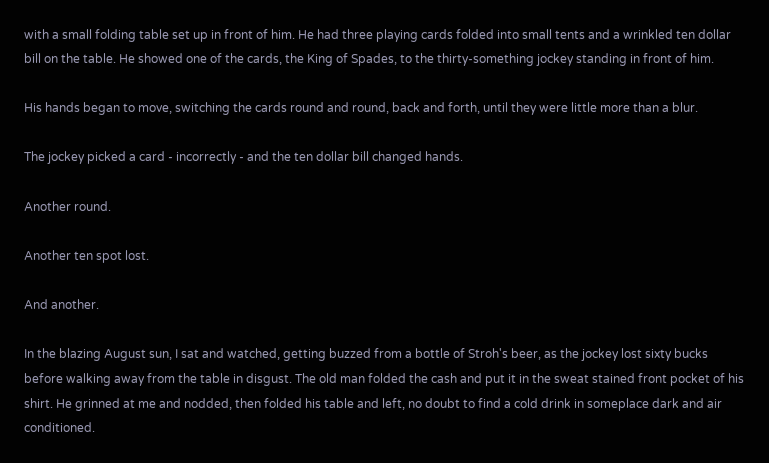with a small folding table set up in front of him. He had three playing cards folded into small tents and a wrinkled ten dollar bill on the table. He showed one of the cards, the King of Spades, to the thirty-something jockey standing in front of him.

His hands began to move, switching the cards round and round, back and forth, until they were little more than a blur.

The jockey picked a card - incorrectly - and the ten dollar bill changed hands.

Another round.

Another ten spot lost.

And another.

In the blazing August sun, I sat and watched, getting buzzed from a bottle of Stroh's beer, as the jockey lost sixty bucks before walking away from the table in disgust. The old man folded the cash and put it in the sweat stained front pocket of his shirt. He grinned at me and nodded, then folded his table and left, no doubt to find a cold drink in someplace dark and air conditioned.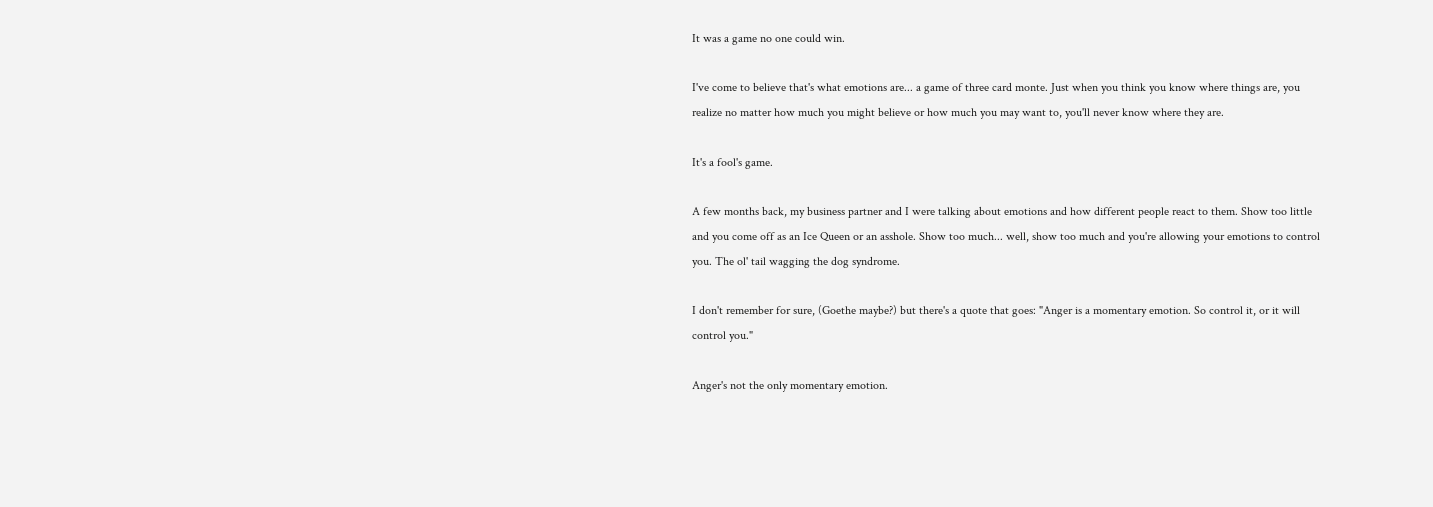It was a game no one could win.

I've come to believe that's what emotions are... a game of three card monte. Just when you think you know where things are, you realize no matter how much you might believe or how much you may want to, you'll never know where they are.

It's a fool's game.

A few months back, my business partner and I were talking about emotions and how different people react to them. Show too little and you come off as an Ice Queen or an asshole. Show too much... well, show too much and you're allowing your emotions to control you. The ol' tail wagging the dog syndrome.

I don't remember for sure, (Goethe maybe?) but there's a quote that goes: "Anger is a momentary emotion. So control it, or it will control you."

Anger's not the only momentary emotion.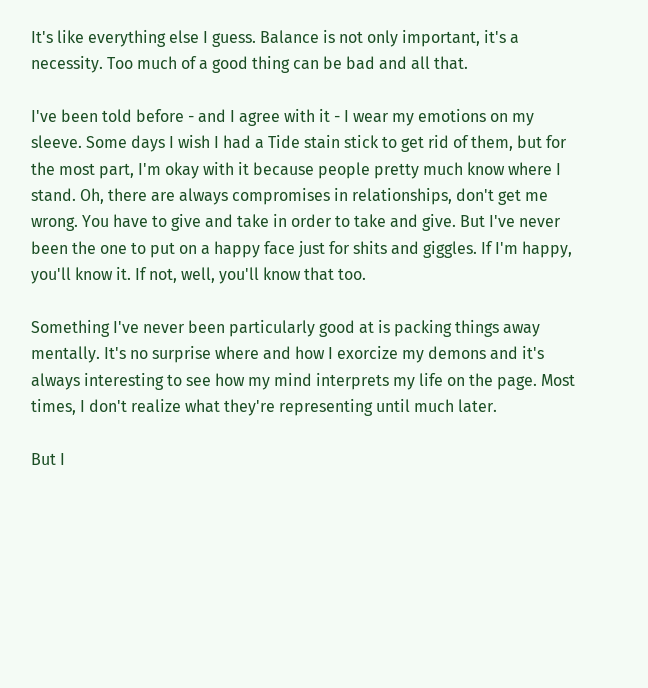It's like everything else I guess. Balance is not only important, it's a necessity. Too much of a good thing can be bad and all that.

I've been told before - and I agree with it - I wear my emotions on my sleeve. Some days I wish I had a Tide stain stick to get rid of them, but for the most part, I'm okay with it because people pretty much know where I stand. Oh, there are always compromises in relationships, don't get me wrong. You have to give and take in order to take and give. But I've never been the one to put on a happy face just for shits and giggles. If I'm happy, you'll know it. If not, well, you'll know that too.

Something I've never been particularly good at is packing things away mentally. It's no surprise where and how I exorcize my demons and it's always interesting to see how my mind interprets my life on the page. Most times, I don't realize what they're representing until much later.

But I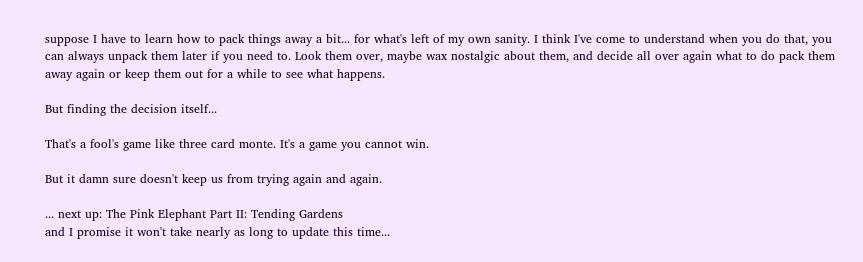suppose I have to learn how to pack things away a bit... for what's left of my own sanity. I think I've come to understand when you do that, you can always unpack them later if you need to. Look them over, maybe wax nostalgic about them, and decide all over again what to do pack them away again or keep them out for a while to see what happens.

But finding the decision itself...

That's a fool's game like three card monte. It's a game you cannot win.

But it damn sure doesn't keep us from trying again and again.

... next up: The Pink Elephant Part II: Tending Gardens
and I promise it won't take nearly as long to update this time...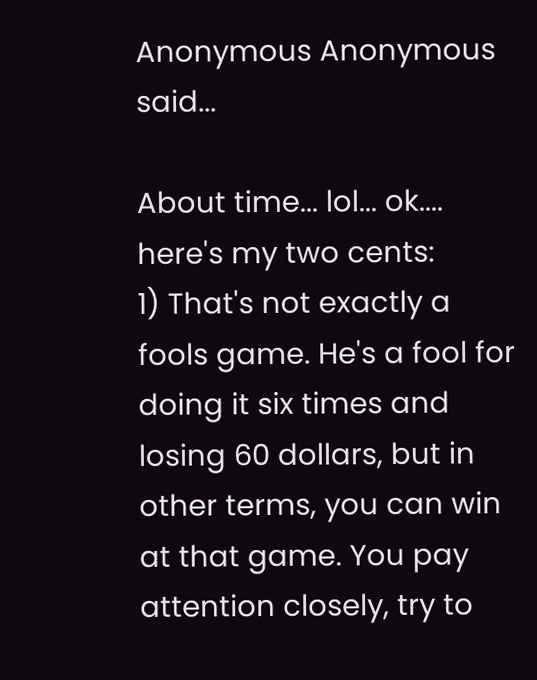Anonymous Anonymous said...

About time... lol... ok.... here's my two cents:
1) That's not exactly a fools game. He's a fool for doing it six times and losing 60 dollars, but in other terms, you can win at that game. You pay attention closely, try to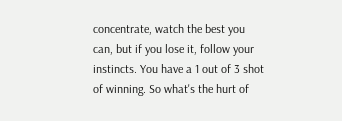concentrate, watch the best you can, but if you lose it, follow your instincts. You have a 1 out of 3 shot of winning. So what's the hurt of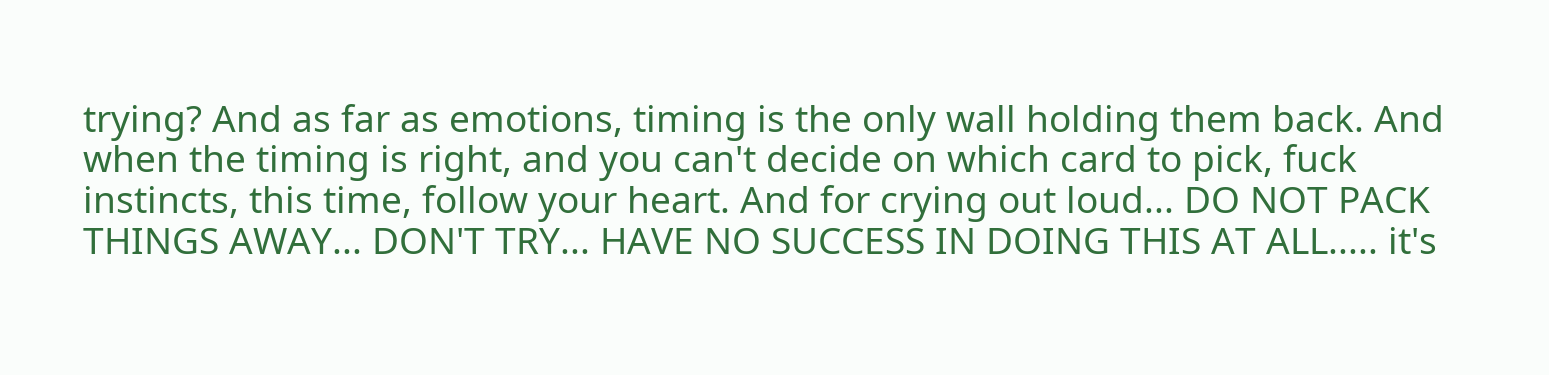trying? And as far as emotions, timing is the only wall holding them back. And when the timing is right, and you can't decide on which card to pick, fuck instincts, this time, follow your heart. And for crying out loud... DO NOT PACK THINGS AWAY... DON'T TRY... HAVE NO SUCCESS IN DOING THIS AT ALL..... it's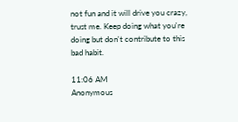not fun and it will drive you crazy, trust me. Keep doing what you're doing but don't contribute to this bad habit.

11:06 AM
Anonymous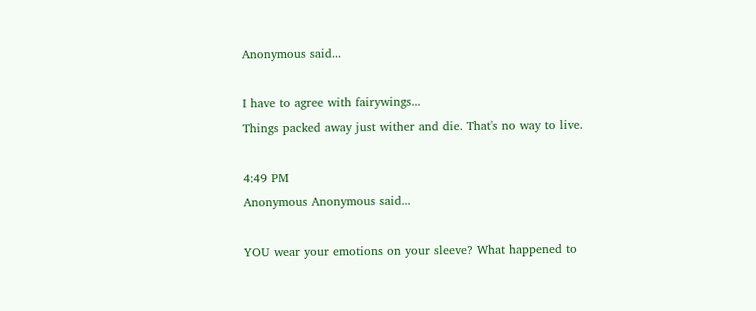Anonymous said...

I have to agree with fairywings...
Things packed away just wither and die. That's no way to live.

4:49 PM
Anonymous Anonymous said...

YOU wear your emotions on your sleeve? What happened to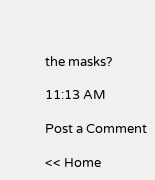the masks?

11:13 AM

Post a Comment

<< Home